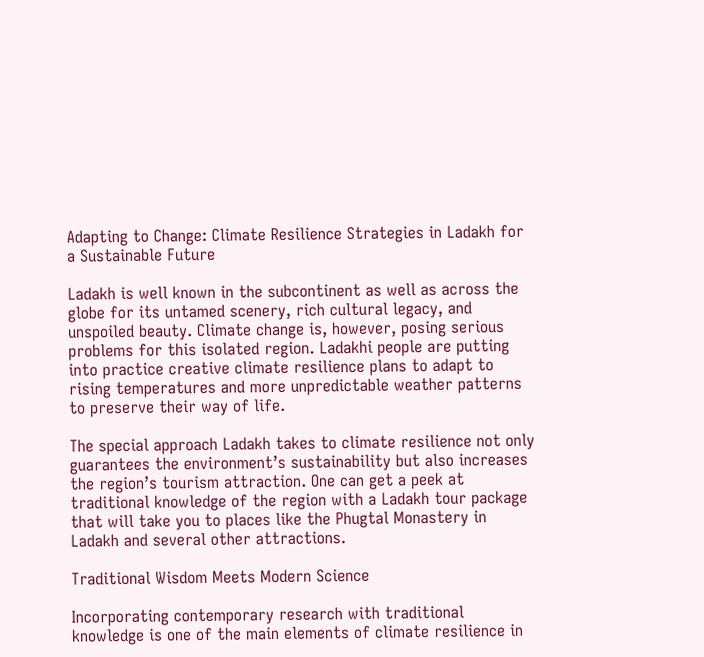Adapting to Change: Climate Resilience Strategies in Ladakh for a Sustainable Future

Ladakh is well known in the subcontinent as well as across the globe for its untamed scenery, rich cultural legacy, and unspoiled beauty. Climate change is, however, posing serious problems for this isolated region. Ladakhi people are putting into practice creative climate resilience plans to adapt to rising temperatures and more unpredictable weather patterns to preserve their way of life.

The special approach Ladakh takes to climate resilience not only guarantees the environment’s sustainability but also increases the region’s tourism attraction. One can get a peek at traditional knowledge of the region with a Ladakh tour package that will take you to places like the Phugtal Monastery in Ladakh and several other attractions.

Traditional Wisdom Meets Modern Science

Incorporating contemporary research with traditional knowledge is one of the main elements of climate resilience in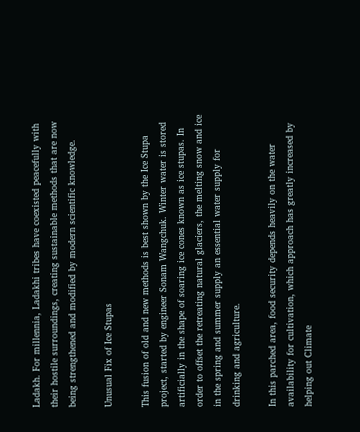Ladakh. For millennia, Ladakhi tribes have coexisted peacefully with their hostile surroundings, creating sustainable methods that are now being strengthened and modified by modern scientific knowledge.

Unusual Fix of Ice Stupas

This fusion of old and new methods is best shown by the Ice Stupa project, started by engineer Sonam Wangchuk. Winter water is stored artificially in the shape of soaring ice cones known as ice stupas. In order to offset the retreating natural glaciers, the melting snow and ice in the spring and summer supply an essential water supply for drinking and agriculture.

In this parched area, food security depends heavily on the water availability for cultivation, which approach has greatly increased by helping out Climate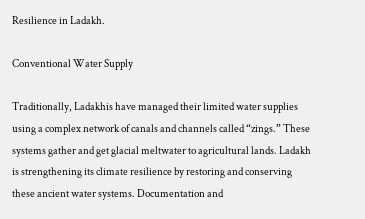Resilience in Ladakh.

Conventional Water Supply

Traditionally, Ladakhis have managed their limited water supplies using a complex network of canals and channels called “zings.” These systems gather and get glacial meltwater to agricultural lands. Ladakh is strengthening its climate resilience by restoring and conserving these ancient water systems. Documentation and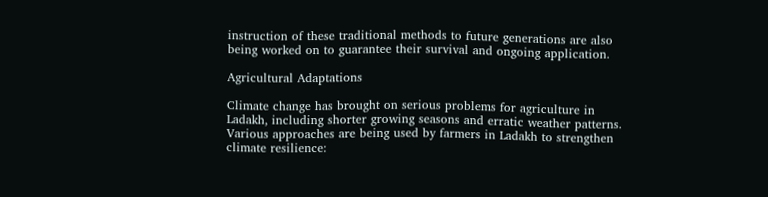instruction of these traditional methods to future generations are also being worked on to guarantee their survival and ongoing application.

Agricultural Adaptations

Climate change has brought on serious problems for agriculture in Ladakh, including shorter growing seasons and erratic weather patterns. Various approaches are being used by farmers in Ladakh to strengthen climate resilience: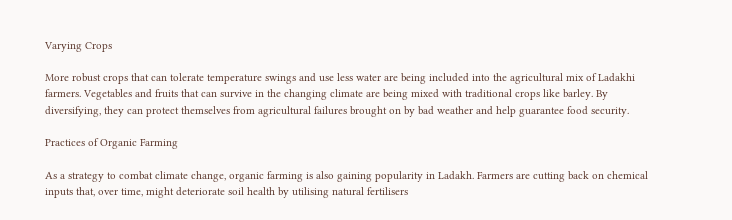Varying Crops

More robust crops that can tolerate temperature swings and use less water are being included into the agricultural mix of Ladakhi farmers. Vegetables and fruits that can survive in the changing climate are being mixed with traditional crops like barley. By diversifying, they can protect themselves from agricultural failures brought on by bad weather and help guarantee food security.

Practices of Organic Farming

As a strategy to combat climate change, organic farming is also gaining popularity in Ladakh. Farmers are cutting back on chemical inputs that, over time, might deteriorate soil health by utilising natural fertilisers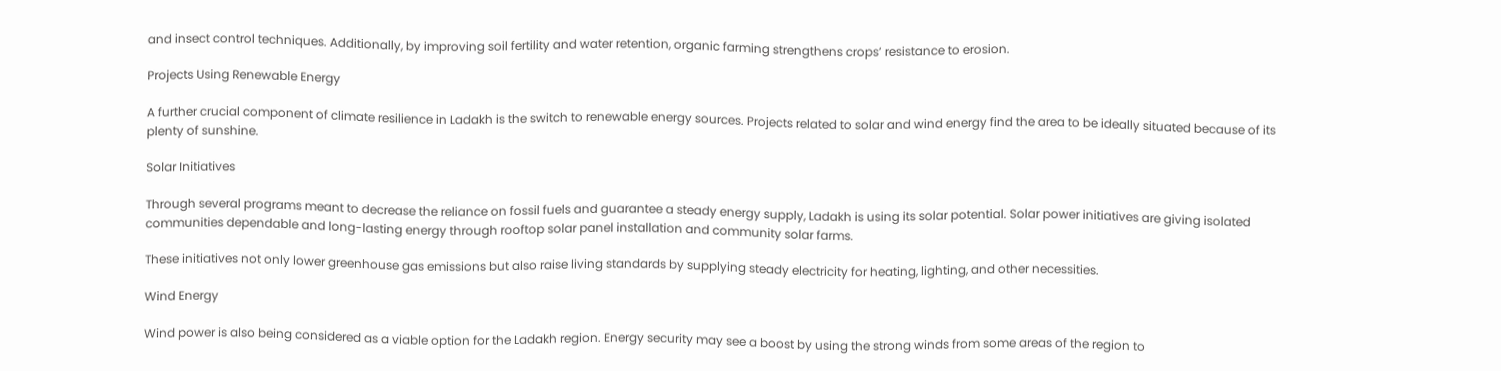and insect control techniques. Additionally, by improving soil fertility and water retention, organic farming strengthens crops’ resistance to erosion.

Projects Using Renewable Energy

A further crucial component of climate resilience in Ladakh is the switch to renewable energy sources. Projects related to solar and wind energy find the area to be ideally situated because of its plenty of sunshine.

Solar Initiatives

Through several programs meant to decrease the reliance on fossil fuels and guarantee a steady energy supply, Ladakh is using its solar potential. Solar power initiatives are giving isolated communities dependable and long-lasting energy through rooftop solar panel installation and community solar farms.

These initiatives not only lower greenhouse gas emissions but also raise living standards by supplying steady electricity for heating, lighting, and other necessities.

Wind Energy

Wind power is also being considered as a viable option for the Ladakh region. Energy security may see a boost by using the strong winds from some areas of the region to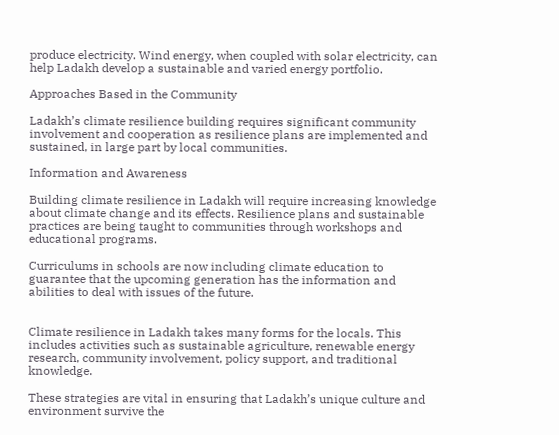produce electricity. Wind energy, when coupled with solar electricity, can help Ladakh develop a sustainable and varied energy portfolio.

Approaches Based in the Community

Ladakh’s climate resilience building requires significant community involvement and cooperation as resilience plans are implemented and sustained, in large part by local communities.

Information and Awareness

Building climate resilience in Ladakh will require increasing knowledge about climate change and its effects. Resilience plans and sustainable practices are being taught to communities through workshops and educational programs.

Curriculums in schools are now including climate education to guarantee that the upcoming generation has the information and abilities to deal with issues of the future.


Climate resilience in Ladakh takes many forms for the locals. This includes activities such as sustainable agriculture, renewable energy research, community involvement, policy support, and traditional knowledge.

These strategies are vital in ensuring that Ladakh’s unique culture and environment survive the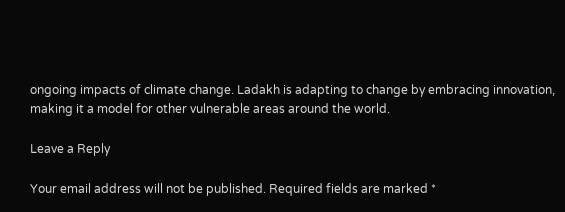ongoing impacts of climate change. Ladakh is adapting to change by embracing innovation, making it a model for other vulnerable areas around the world.

Leave a Reply

Your email address will not be published. Required fields are marked *